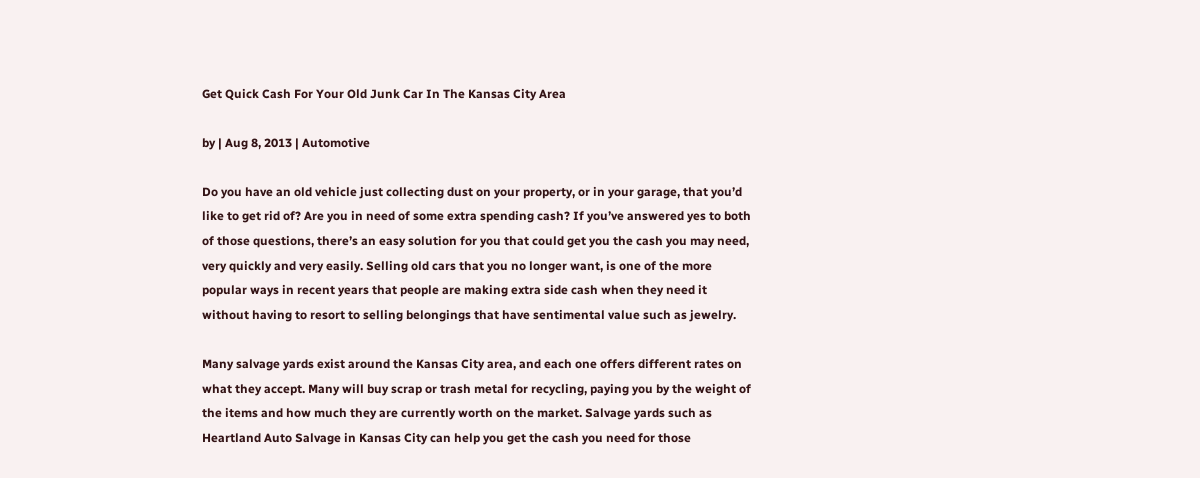Get Quick Cash For Your Old Junk Car In The Kansas City Area

by | Aug 8, 2013 | Automotive

Do you have an old vehicle just collecting dust on your property, or in your garage, that you’d like to get rid of? Are you in need of some extra spending cash? If you’ve answered yes to both of those questions, there’s an easy solution for you that could get you the cash you may need, very quickly and very easily. Selling old cars that you no longer want, is one of the more popular ways in recent years that people are making extra side cash when they need it without having to resort to selling belongings that have sentimental value such as jewelry.

Many salvage yards exist around the Kansas City area, and each one offers different rates on what they accept. Many will buy scrap or trash metal for recycling, paying you by the weight of the items and how much they are currently worth on the market. Salvage yards such as Heartland Auto Salvage in Kansas City can help you get the cash you need for those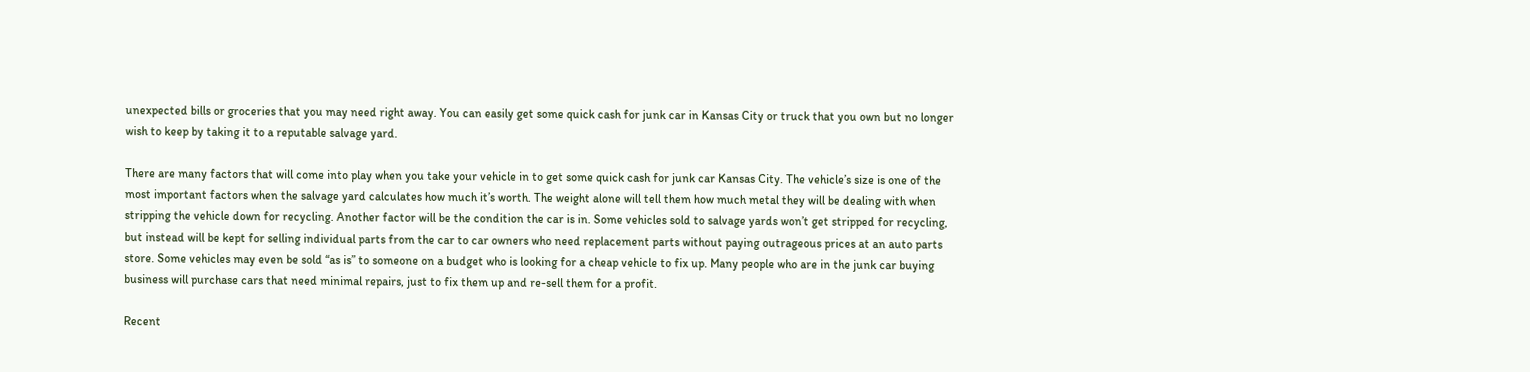unexpected bills or groceries that you may need right away. You can easily get some quick cash for junk car in Kansas City or truck that you own but no longer wish to keep by taking it to a reputable salvage yard.

There are many factors that will come into play when you take your vehicle in to get some quick cash for junk car Kansas City. The vehicle’s size is one of the most important factors when the salvage yard calculates how much it’s worth. The weight alone will tell them how much metal they will be dealing with when stripping the vehicle down for recycling. Another factor will be the condition the car is in. Some vehicles sold to salvage yards won’t get stripped for recycling, but instead will be kept for selling individual parts from the car to car owners who need replacement parts without paying outrageous prices at an auto parts store. Some vehicles may even be sold “as is” to someone on a budget who is looking for a cheap vehicle to fix up. Many people who are in the junk car buying business will purchase cars that need minimal repairs, just to fix them up and re-sell them for a profit.

Recent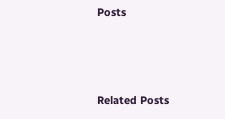Posts



Related Posts